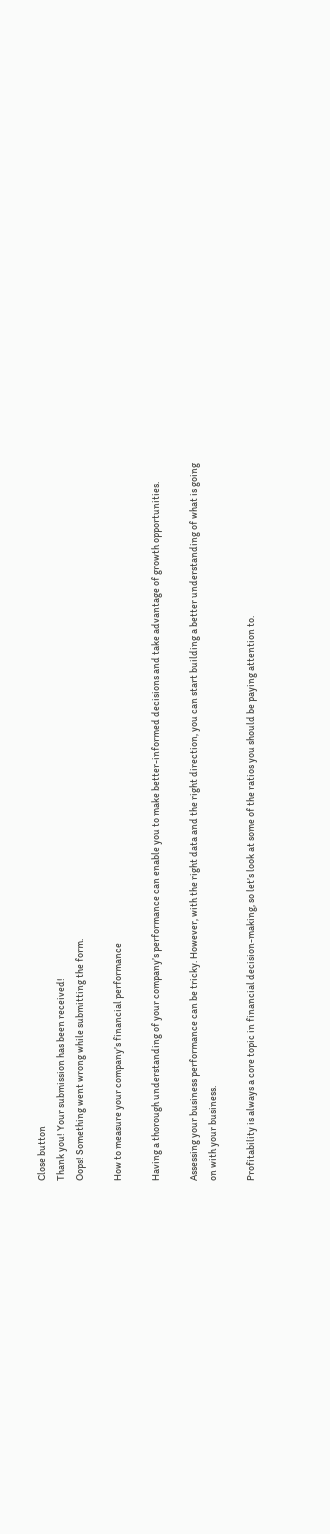Close button
Thank you! Your submission has been received!
Oops! Something went wrong while submitting the form.

How to measure your company’s financial performance

Having a thorough understanding of your company’s performance can enable you to make better-informed decisions and take advantage of growth opportunities.

Assessing your business performance can be tricky. However, with the right data and the right direction, you can start building a better understanding of what is going on with your business.

Profitability is always a core topic in financial decision-making, so let’s look at some of the ratios you should be paying attention to.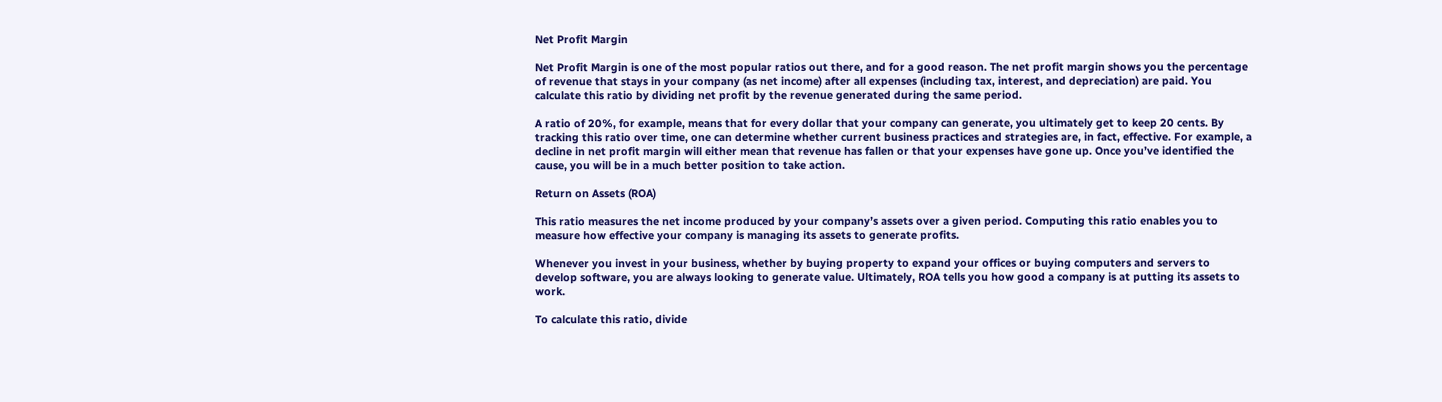Net Profit Margin

Net Profit Margin is one of the most popular ratios out there, and for a good reason. The net profit margin shows you the percentage of revenue that stays in your company (as net income) after all expenses (including tax, interest, and depreciation) are paid. You calculate this ratio by dividing net profit by the revenue generated during the same period.

A ratio of 20%, for example, means that for every dollar that your company can generate, you ultimately get to keep 20 cents. By tracking this ratio over time, one can determine whether current business practices and strategies are, in fact, effective. For example, a decline in net profit margin will either mean that revenue has fallen or that your expenses have gone up. Once you’ve identified the cause, you will be in a much better position to take action.

Return on Assets (ROA)

This ratio measures the net income produced by your company’s assets over a given period. Computing this ratio enables you to measure how effective your company is managing its assets to generate profits.

Whenever you invest in your business, whether by buying property to expand your offices or buying computers and servers to develop software, you are always looking to generate value. Ultimately, ROA tells you how good a company is at putting its assets to work.

To calculate this ratio, divide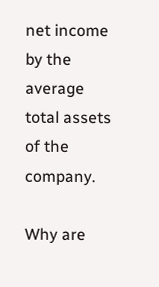net income by the average total assets of the company.

Why are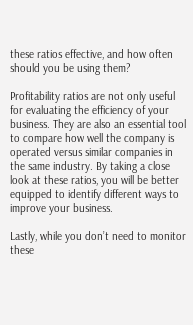these ratios effective, and how often should you be using them?

Profitability ratios are not only useful for evaluating the efficiency of your business. They are also an essential tool to compare how well the company is operated versus similar companies in the same industry. By taking a close look at these ratios, you will be better equipped to identify different ways to improve your business.

Lastly, while you don’t need to monitor these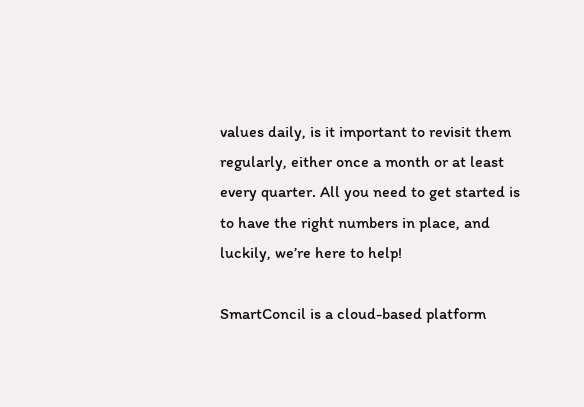values daily, is it important to revisit them regularly, either once a month or at least every quarter. All you need to get started is to have the right numbers in place, and luckily, we’re here to help!

SmartConcil is a cloud-based platform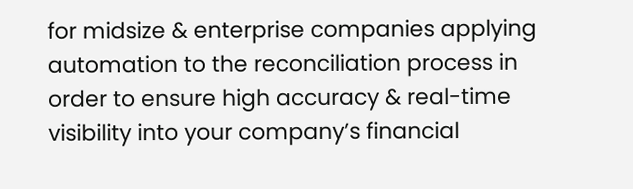for midsize & enterprise companies applying automation to the reconciliation process in order to ensure high accuracy & real-time visibility into your company’s financial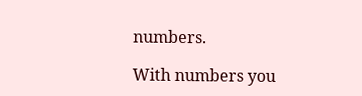numbers.

With numbers you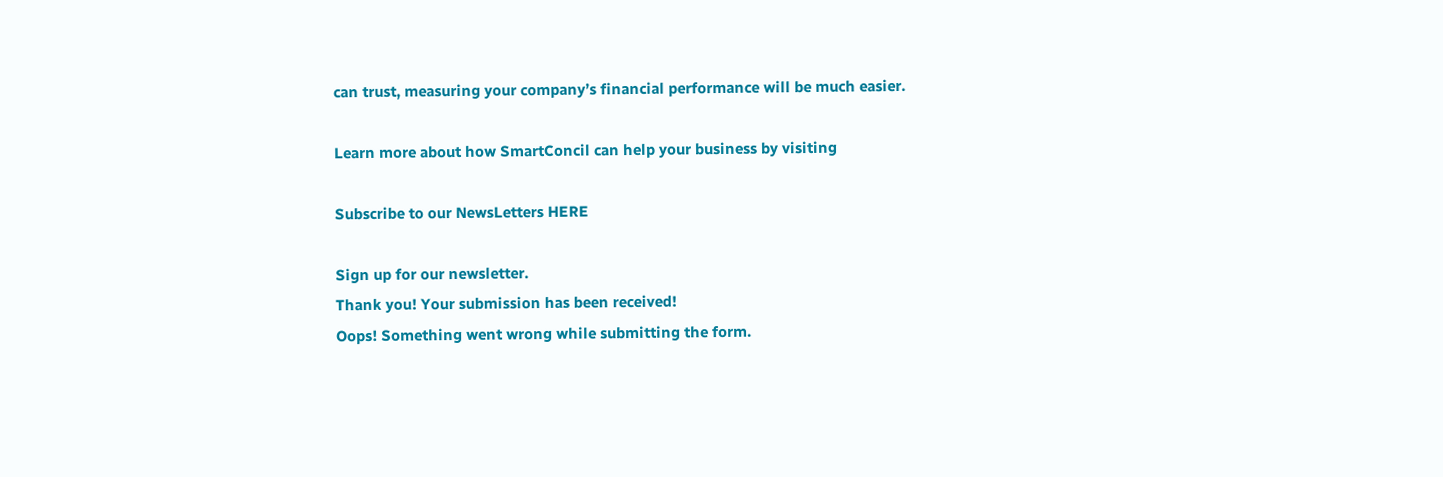can trust, measuring your company’s financial performance will be much easier.

Learn more about how SmartConcil can help your business by visiting

Subscribe to our NewsLetters HERE

Sign up for our newsletter.
Thank you! Your submission has been received!
Oops! Something went wrong while submitting the form.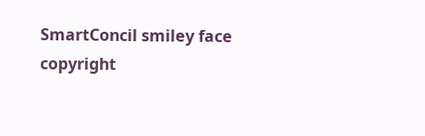SmartConcil smiley face
copyright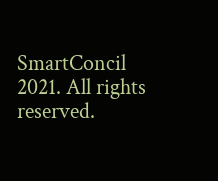SmartConcil 2021. All rights reserved.